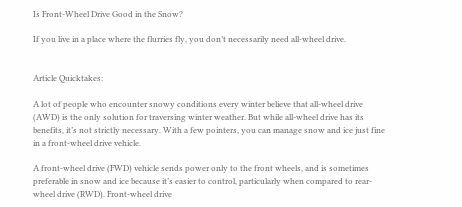Is Front-Wheel Drive Good in the Snow?

If you live in a place where the flurries fly, you don’t necessarily need all-wheel drive.


Article Quicktakes:

A lot of people who encounter snowy conditions every winter believe that all-wheel drive (AWD) is the only solution for traversing winter weather. But while all-wheel drive has its benefits, it’s not strictly necessary. With a few pointers, you can manage snow and ice just fine in a front-wheel drive vehicle.

A front-wheel drive (FWD) vehicle sends power only to the front wheels, and is sometimes preferable in snow and ice because it’s easier to control, particularly when compared to rear-wheel drive (RWD). Front-wheel drive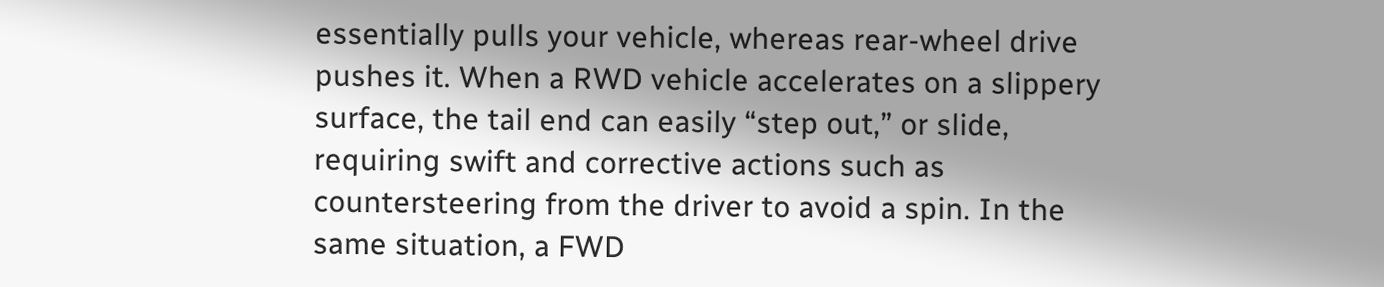essentially pulls your vehicle, whereas rear-wheel drive pushes it. When a RWD vehicle accelerates on a slippery surface, the tail end can easily “step out,” or slide, requiring swift and corrective actions such as countersteering from the driver to avoid a spin. In the same situation, a FWD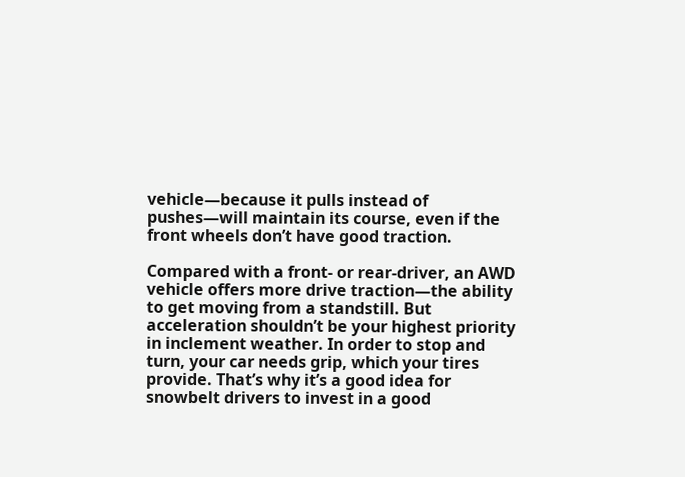vehicle—because it pulls instead of pushes—will maintain its course, even if the front wheels don’t have good traction.

Compared with a front- or rear-driver, an AWD vehicle offers more drive traction—the ability to get moving from a standstill. But acceleration shouldn’t be your highest priority in inclement weather. In order to stop and turn, your car needs grip, which your tires provide. That’s why it’s a good idea for snowbelt drivers to invest in a good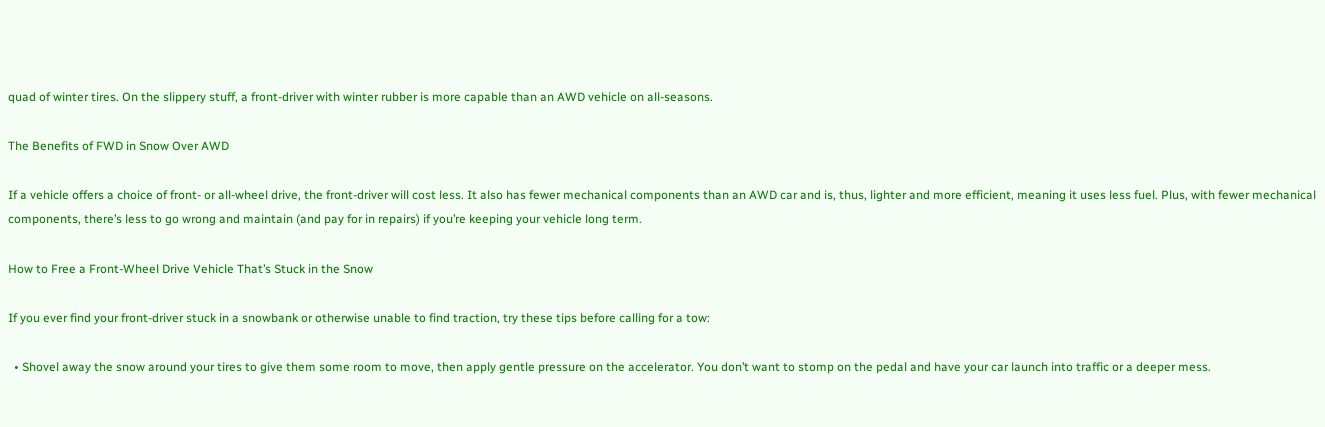quad of winter tires. On the slippery stuff, a front-driver with winter rubber is more capable than an AWD vehicle on all-seasons.

The Benefits of FWD in Snow Over AWD

If a vehicle offers a choice of front- or all-wheel drive, the front-driver will cost less. It also has fewer mechanical components than an AWD car and is, thus, lighter and more efficient, meaning it uses less fuel. Plus, with fewer mechanical components, there’s less to go wrong and maintain (and pay for in repairs) if you’re keeping your vehicle long term.

How to Free a Front-Wheel Drive Vehicle That’s Stuck in the Snow

If you ever find your front-driver stuck in a snowbank or otherwise unable to find traction, try these tips before calling for a tow:

  • Shovel away the snow around your tires to give them some room to move, then apply gentle pressure on the accelerator. You don’t want to stomp on the pedal and have your car launch into traffic or a deeper mess.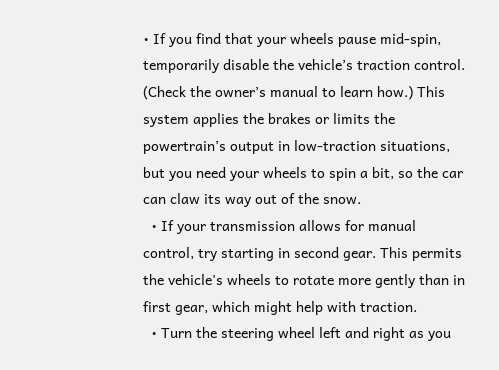• If you find that your wheels pause mid-spin, temporarily disable the vehicle’s traction control. (Check the owner’s manual to learn how.) This system applies the brakes or limits the powertrain’s output in low-traction situations, but you need your wheels to spin a bit, so the car can claw its way out of the snow.
  • If your transmission allows for manual control, try starting in second gear. This permits the vehicle's wheels to rotate more gently than in first gear, which might help with traction.
  • Turn the steering wheel left and right as you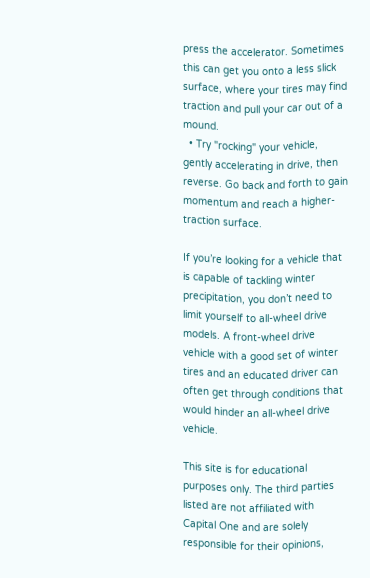press the accelerator. Sometimes this can get you onto a less slick surface, where your tires may find traction and pull your car out of a mound.
  • Try "rocking" your vehicle, gently accelerating in drive, then reverse. Go back and forth to gain momentum and reach a higher-traction surface.

If you’re looking for a vehicle that is capable of tackling winter precipitation, you don’t need to limit yourself to all-wheel drive models. A front-wheel drive vehicle with a good set of winter tires and an educated driver can often get through conditions that would hinder an all-wheel drive vehicle.

This site is for educational purposes only. The third parties listed are not affiliated with Capital One and are solely responsible for their opinions,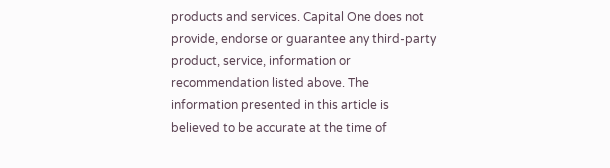products and services. Capital One does not provide, endorse or guarantee any third-party product, service, information or recommendation listed above. The information presented in this article is believed to be accurate at the time of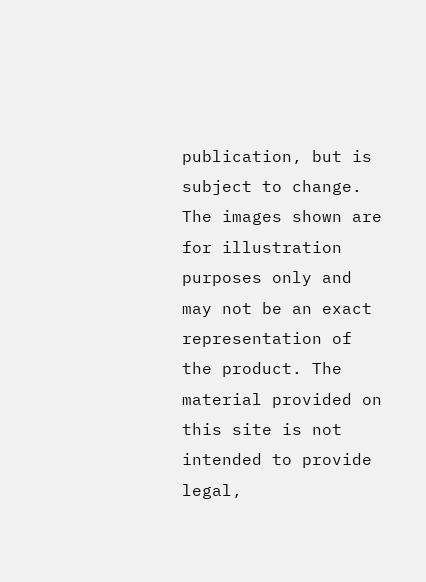publication, but is subject to change. The images shown are for illustration purposes only and may not be an exact representation of the product. The material provided on this site is not intended to provide legal,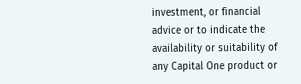investment, or financial advice or to indicate the availability or suitability of any Capital One product or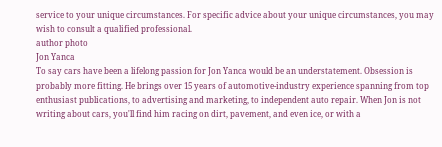service to your unique circumstances. For specific advice about your unique circumstances, you may wish to consult a qualified professional.
author photo
Jon Yanca
To say cars have been a lifelong passion for Jon Yanca would be an understatement. Obsession is probably more fitting. He brings over 15 years of automotive-industry experience spanning from top enthusiast publications, to advertising and marketing, to independent auto repair. When Jon is not writing about cars, you'll find him racing on dirt, pavement, and even ice, or with a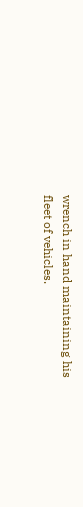wrench in hand maintaining his fleet of vehicles.